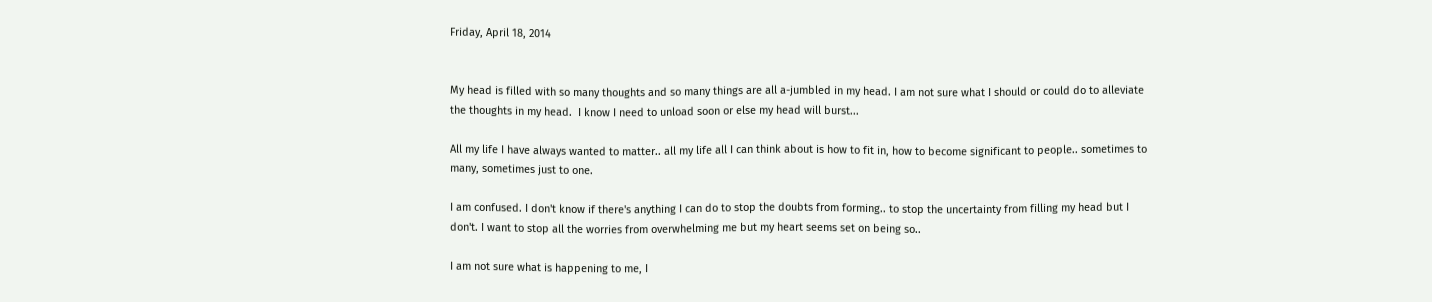Friday, April 18, 2014


My head is filled with so many thoughts and so many things are all a-jumbled in my head. I am not sure what I should or could do to alleviate the thoughts in my head.  I know I need to unload soon or else my head will burst...

All my life I have always wanted to matter.. all my life all I can think about is how to fit in, how to become significant to people.. sometimes to many, sometimes just to one.

I am confused. I don't know if there's anything I can do to stop the doubts from forming.. to stop the uncertainty from filling my head but I don't. I want to stop all the worries from overwhelming me but my heart seems set on being so..

I am not sure what is happening to me, I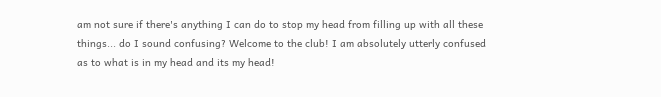am not sure if there's anything I can do to stop my head from filling up with all these things... do I sound confusing? Welcome to the club! I am absolutely utterly confused as to what is in my head and its my head!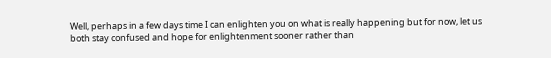Well, perhaps in a few days time I can enlighten you on what is really happening but for now, let us both stay confused and hope for enlightenment sooner rather than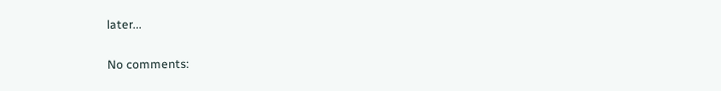later...

No comments: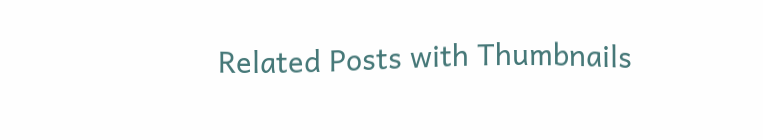Related Posts with Thumbnails